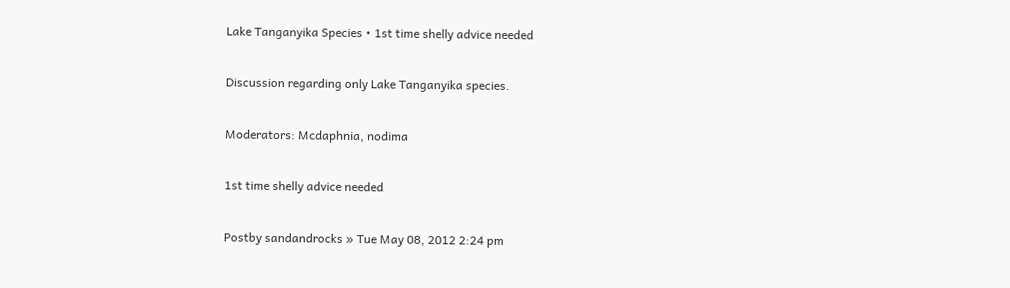Lake Tanganyika Species • 1st time shelly advice needed

Discussion regarding only Lake Tanganyika species.

Moderators: Mcdaphnia, nodima

1st time shelly advice needed

Postby sandandrocks » Tue May 08, 2012 2:24 pm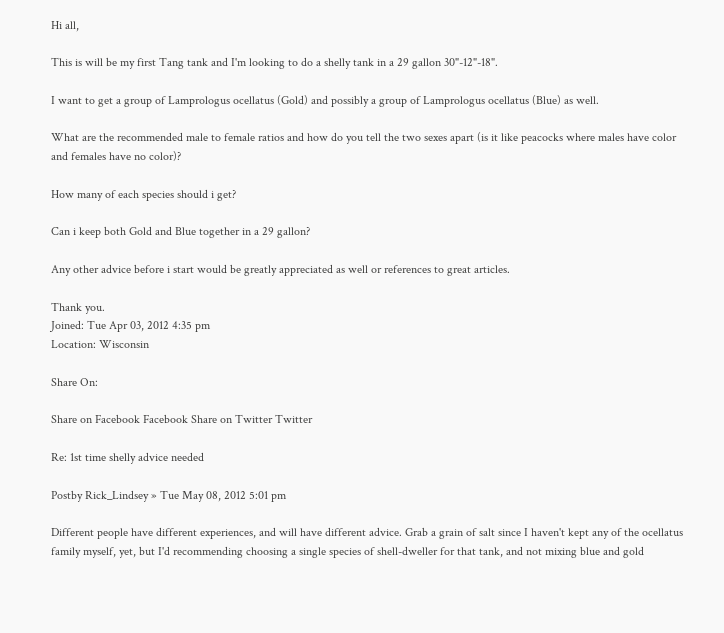Hi all,

This is will be my first Tang tank and I'm looking to do a shelly tank in a 29 gallon 30"-12"-18".

I want to get a group of Lamprologus ocellatus (Gold) and possibly a group of Lamprologus ocellatus (Blue) as well.

What are the recommended male to female ratios and how do you tell the two sexes apart (is it like peacocks where males have color and females have no color)?

How many of each species should i get?

Can i keep both Gold and Blue together in a 29 gallon?

Any other advice before i start would be greatly appreciated as well or references to great articles.

Thank you.
Joined: Tue Apr 03, 2012 4:35 pm
Location: Wisconsin

Share On:

Share on Facebook Facebook Share on Twitter Twitter

Re: 1st time shelly advice needed

Postby Rick_Lindsey » Tue May 08, 2012 5:01 pm

Different people have different experiences, and will have different advice. Grab a grain of salt since I haven't kept any of the ocellatus family myself, yet, but I'd recommending choosing a single species of shell-dweller for that tank, and not mixing blue and gold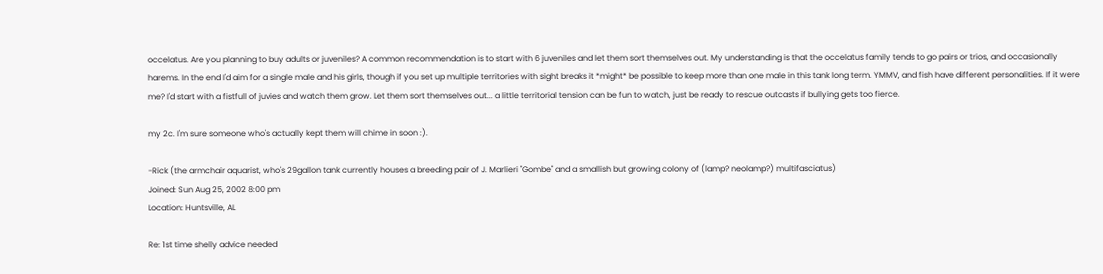occelatus. Are you planning to buy adults or juveniles? A common recommendation is to start with 6 juveniles and let them sort themselves out. My understanding is that the occelatus family tends to go pairs or trios, and occasionally harems. In the end I'd aim for a single male and his girls, though if you set up multiple territories with sight breaks it *might* be possible to keep more than one male in this tank long term. YMMV, and fish have different personalities. If it were me? I'd start with a fistfull of juvies and watch them grow. Let them sort themselves out... a little territorial tension can be fun to watch, just be ready to rescue outcasts if bullying gets too fierce.

my 2c. I'm sure someone who's actually kept them will chime in soon :).

-Rick (the armchair aquarist, who's 29gallon tank currently houses a breeding pair of J. Marlieri "Gombe" and a smallish but growing colony of (lamp? neolamp?) multifasciatus)
Joined: Sun Aug 25, 2002 8:00 pm
Location: Huntsville, AL

Re: 1st time shelly advice needed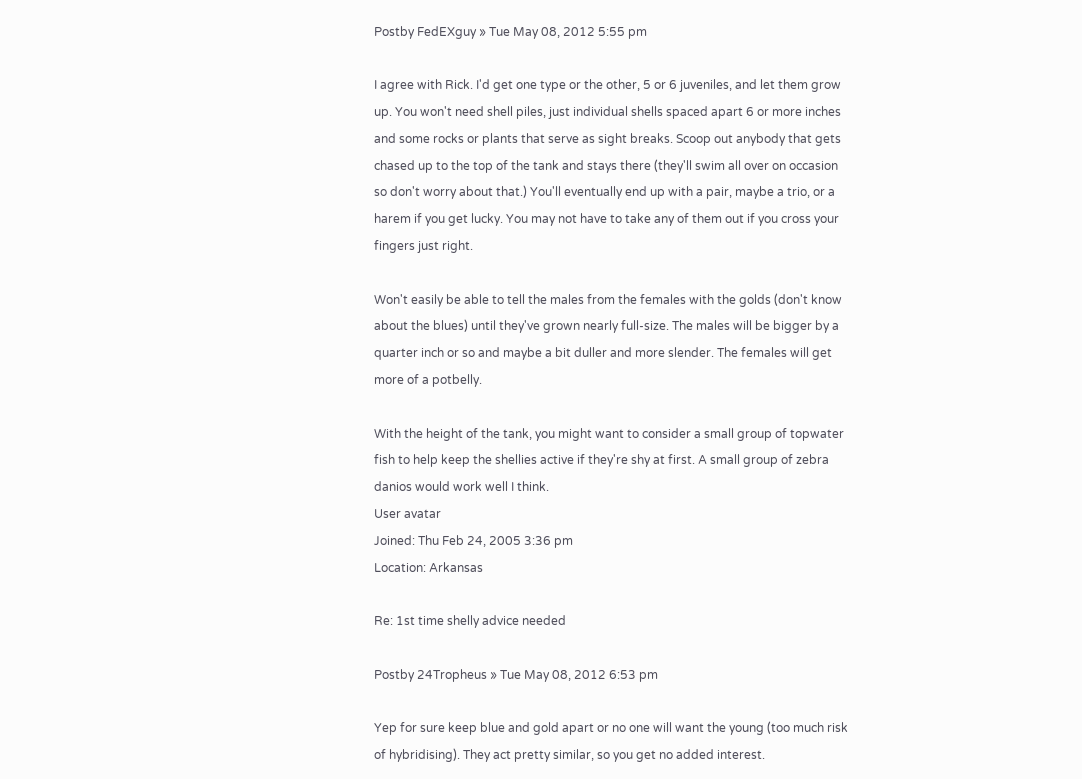Postby FedEXguy » Tue May 08, 2012 5:55 pm

I agree with Rick. I'd get one type or the other, 5 or 6 juveniles, and let them grow up. You won't need shell piles, just individual shells spaced apart 6 or more inches and some rocks or plants that serve as sight breaks. Scoop out anybody that gets chased up to the top of the tank and stays there (they'll swim all over on occasion so don't worry about that.) You'll eventually end up with a pair, maybe a trio, or a harem if you get lucky. You may not have to take any of them out if you cross your fingers just right.

Won't easily be able to tell the males from the females with the golds (don't know about the blues) until they've grown nearly full-size. The males will be bigger by a quarter inch or so and maybe a bit duller and more slender. The females will get more of a potbelly.

With the height of the tank, you might want to consider a small group of topwater fish to help keep the shellies active if they're shy at first. A small group of zebra danios would work well I think.
User avatar
Joined: Thu Feb 24, 2005 3:36 pm
Location: Arkansas

Re: 1st time shelly advice needed

Postby 24Tropheus » Tue May 08, 2012 6:53 pm

Yep for sure keep blue and gold apart or no one will want the young (too much risk of hybridising). They act pretty similar, so you get no added interest.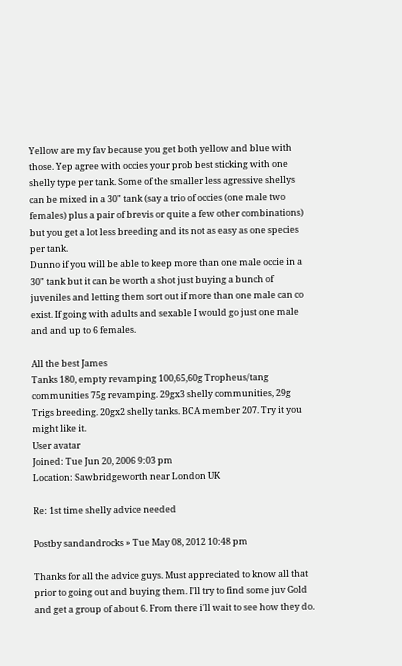Yellow are my fav because you get both yellow and blue with those. Yep agree with occies your prob best sticking with one shelly type per tank. Some of the smaller less agressive shellys can be mixed in a 30" tank (say a trio of occies (one male two females) plus a pair of brevis or quite a few other combinations) but you get a lot less breeding and its not as easy as one species per tank.
Dunno if you will be able to keep more than one male occie in a 30" tank but it can be worth a shot just buying a bunch of juveniles and letting them sort out if more than one male can co exist. If going with adults and sexable I would go just one male and and up to 6 females.

All the best James
Tanks 180, empty revamping 100,65,60g Tropheus/tang communities 75g revamping. 29gx3 shelly communities, 29g Trigs breeding. 20gx2 shelly tanks. BCA member 207. Try it you might like it.
User avatar
Joined: Tue Jun 20, 2006 9:03 pm
Location: Sawbridgeworth near London UK

Re: 1st time shelly advice needed

Postby sandandrocks » Tue May 08, 2012 10:48 pm

Thanks for all the advice guys. Must appreciated to know all that prior to going out and buying them. I'll try to find some juv Gold and get a group of about 6. From there i'll wait to see how they do.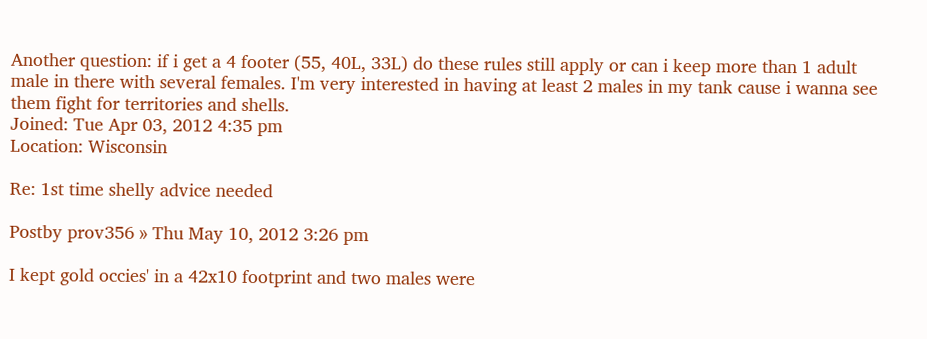Another question: if i get a 4 footer (55, 40L, 33L) do these rules still apply or can i keep more than 1 adult male in there with several females. I'm very interested in having at least 2 males in my tank cause i wanna see them fight for territories and shells.
Joined: Tue Apr 03, 2012 4:35 pm
Location: Wisconsin

Re: 1st time shelly advice needed

Postby prov356 » Thu May 10, 2012 3:26 pm

I kept gold occies' in a 42x10 footprint and two males were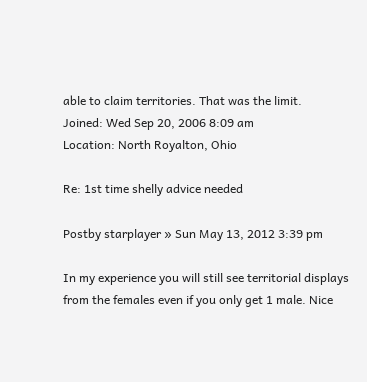able to claim territories. That was the limit.
Joined: Wed Sep 20, 2006 8:09 am
Location: North Royalton, Ohio

Re: 1st time shelly advice needed

Postby starplayer » Sun May 13, 2012 3:39 pm

In my experience you will still see territorial displays from the females even if you only get 1 male. Nice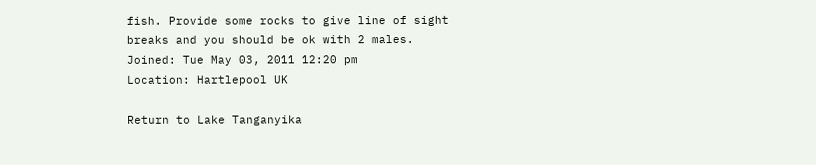fish. Provide some rocks to give line of sight breaks and you should be ok with 2 males.
Joined: Tue May 03, 2011 12:20 pm
Location: Hartlepool UK

Return to Lake Tanganyika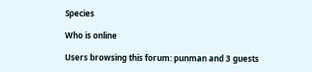Species

Who is online

Users browsing this forum: punman and 3 guests